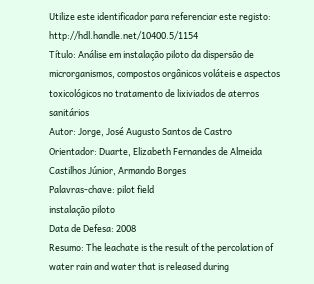Utilize este identificador para referenciar este registo: http://hdl.handle.net/10400.5/1154
Título: Análise em instalação piloto da dispersão de microrganismos, compostos orgânicos voláteis e aspectos toxicológicos no tratamento de lixiviados de aterros sanitários
Autor: Jorge, José Augusto Santos de Castro
Orientador: Duarte, Elizabeth Fernandes de Almeida
Castilhos Júnior, Armando Borges
Palavras-chave: pilot field
instalação piloto
Data de Defesa: 2008
Resumo: The leachate is the result of the percolation of water rain and water that is released during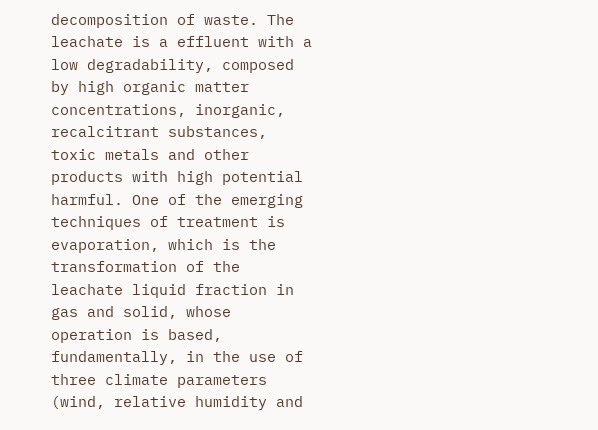decomposition of waste. The leachate is a effluent with a low degradability, composed by high organic matter concentrations, inorganic, recalcitrant substances, toxic metals and other products with high potential harmful. One of the emerging techniques of treatment is evaporation, which is the transformation of the leachate liquid fraction in gas and solid, whose operation is based, fundamentally, in the use of three climate parameters (wind, relative humidity and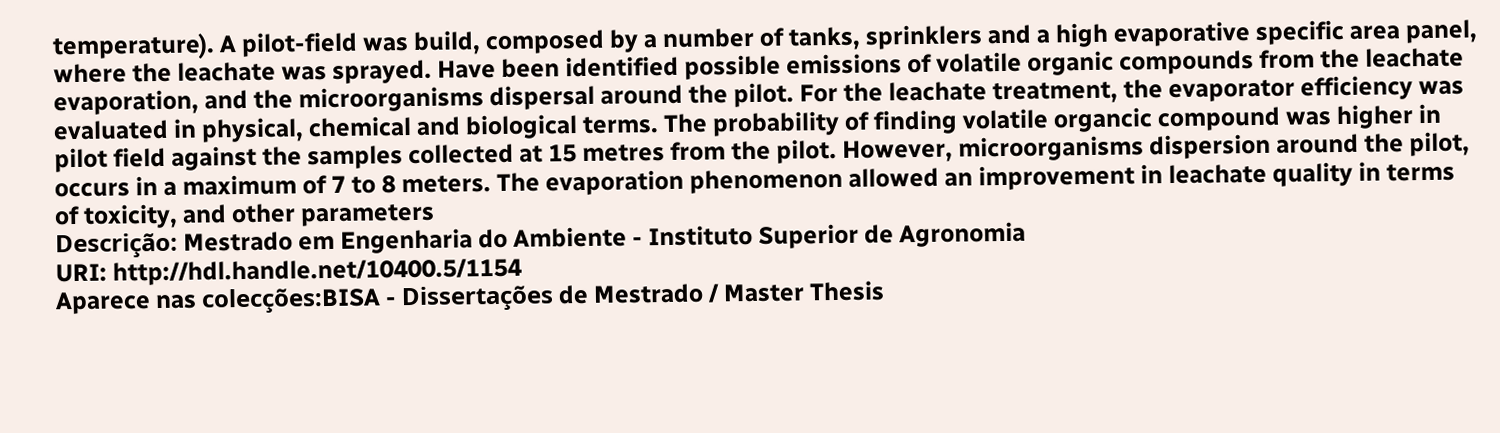temperature). A pilot-field was build, composed by a number of tanks, sprinklers and a high evaporative specific area panel, where the leachate was sprayed. Have been identified possible emissions of volatile organic compounds from the leachate evaporation, and the microorganisms dispersal around the pilot. For the leachate treatment, the evaporator efficiency was evaluated in physical, chemical and biological terms. The probability of finding volatile organcic compound was higher in pilot field against the samples collected at 15 metres from the pilot. However, microorganisms dispersion around the pilot, occurs in a maximum of 7 to 8 meters. The evaporation phenomenon allowed an improvement in leachate quality in terms of toxicity, and other parameters
Descrição: Mestrado em Engenharia do Ambiente - Instituto Superior de Agronomia
URI: http://hdl.handle.net/10400.5/1154
Aparece nas colecções:BISA - Dissertações de Mestrado / Master Thesis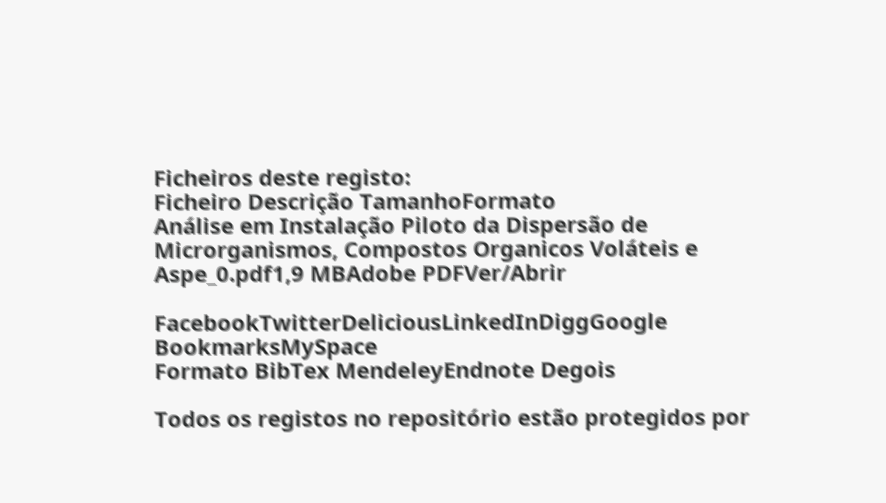Ficheiros deste registo:
Ficheiro Descrição TamanhoFormato
Análise em Instalação Piloto da Dispersão de Microrganismos, Compostos Organicos Voláteis e Aspe_0.pdf1,9 MBAdobe PDFVer/Abrir

FacebookTwitterDeliciousLinkedInDiggGoogle BookmarksMySpace
Formato BibTex MendeleyEndnote Degois

Todos os registos no repositório estão protegidos por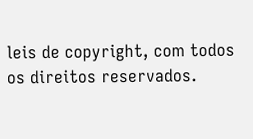leis de copyright, com todos os direitos reservados.